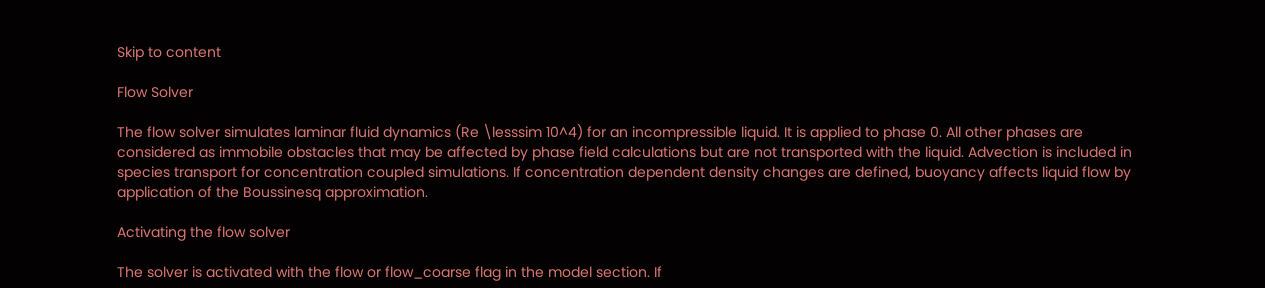Skip to content

Flow Solver

The flow solver simulates laminar fluid dynamics (Re \lesssim 10^4) for an incompressible liquid. It is applied to phase 0. All other phases are considered as immobile obstacles that may be affected by phase field calculations but are not transported with the liquid. Advection is included in species transport for concentration coupled simulations. If concentration dependent density changes are defined, buoyancy affects liquid flow by application of the Boussinesq approximation.

Activating the flow solver

The solver is activated with the flow or flow_coarse flag in the model section. If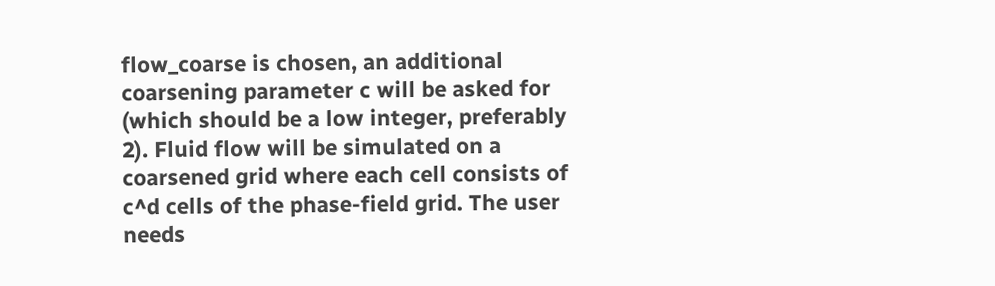flow_coarse is chosen, an additional coarsening parameter c will be asked for (which should be a low integer, preferably 2). Fluid flow will be simulated on a coarsened grid where each cell consists of c^d cells of the phase-field grid. The user needs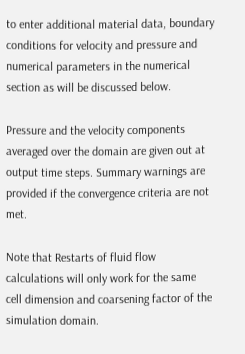to enter additional material data, boundary conditions for velocity and pressure and numerical parameters in the numerical section as will be discussed below.

Pressure and the velocity components averaged over the domain are given out at output time steps. Summary warnings are provided if the convergence criteria are not met.

Note that Restarts of fluid flow calculations will only work for the same cell dimension and coarsening factor of the simulation domain.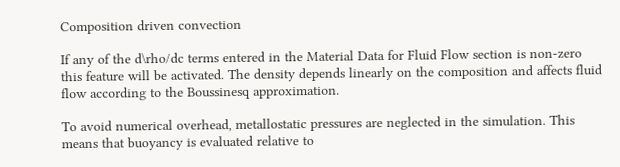Composition driven convection

If any of the d\rho/dc terms entered in the Material Data for Fluid Flow section is non-zero this feature will be activated. The density depends linearly on the composition and affects fluid flow according to the Boussinesq approximation.

To avoid numerical overhead, metallostatic pressures are neglected in the simulation. This means that buoyancy is evaluated relative to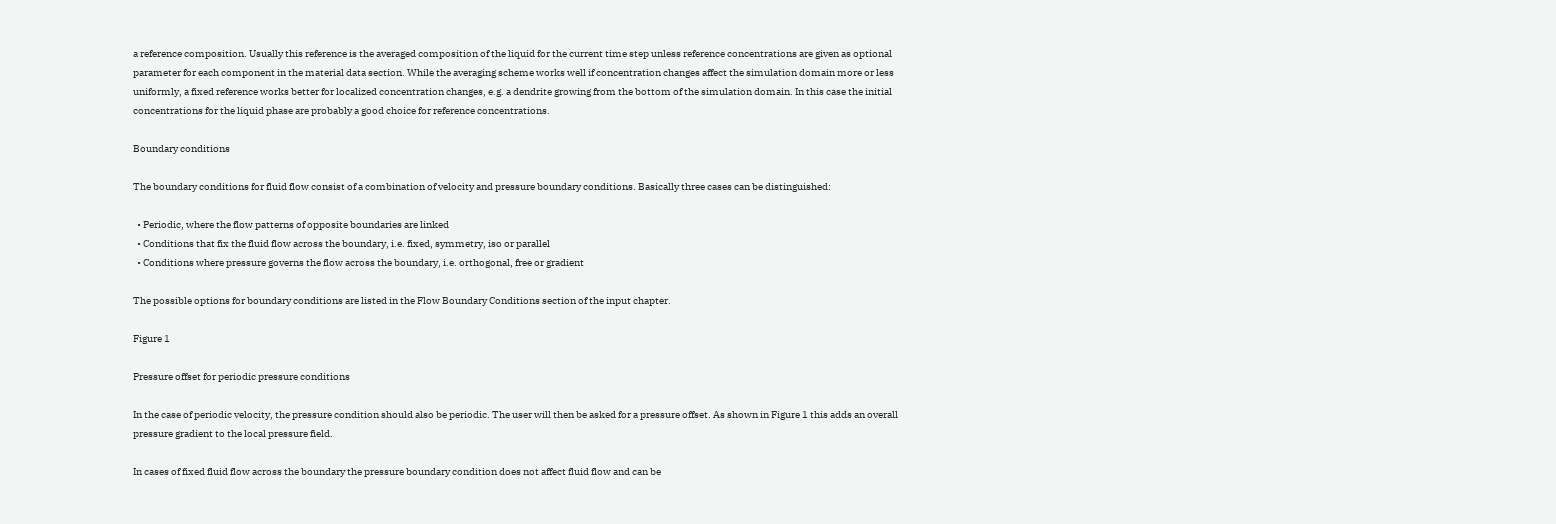a reference composition. Usually this reference is the averaged composition of the liquid for the current time step unless reference concentrations are given as optional parameter for each component in the material data section. While the averaging scheme works well if concentration changes affect the simulation domain more or less uniformly, a fixed reference works better for localized concentration changes, e.g. a dendrite growing from the bottom of the simulation domain. In this case the initial concentrations for the liquid phase are probably a good choice for reference concentrations.

Boundary conditions

The boundary conditions for fluid flow consist of a combination of velocity and pressure boundary conditions. Basically three cases can be distinguished:

  • Periodic, where the flow patterns of opposite boundaries are linked
  • Conditions that fix the fluid flow across the boundary, i.e. fixed, symmetry, iso or parallel
  • Conditions where pressure governs the flow across the boundary, i.e. orthogonal, free or gradient

The possible options for boundary conditions are listed in the Flow Boundary Conditions section of the input chapter.

Figure 1

Pressure offset for periodic pressure conditions

In the case of periodic velocity, the pressure condition should also be periodic. The user will then be asked for a pressure offset. As shown in Figure 1 this adds an overall pressure gradient to the local pressure field.

In cases of fixed fluid flow across the boundary the pressure boundary condition does not affect fluid flow and can be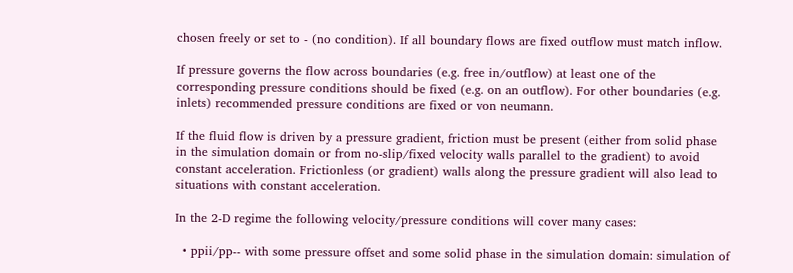chosen freely or set to - (no condition). If all boundary flows are fixed outflow must match inflow.

If pressure governs the flow across boundaries (e.g. free in/outflow) at least one of the corresponding pressure conditions should be fixed (e.g. on an outflow). For other boundaries (e.g. inlets) recommended pressure conditions are fixed or von neumann.

If the fluid flow is driven by a pressure gradient, friction must be present (either from solid phase in the simulation domain or from no-slip/fixed velocity walls parallel to the gradient) to avoid constant acceleration. Frictionless (or gradient) walls along the pressure gradient will also lead to situations with constant acceleration.

In the 2-D regime the following velocity/pressure conditions will cover many cases:

  • ppii/pp-- with some pressure offset and some solid phase in the simulation domain: simulation of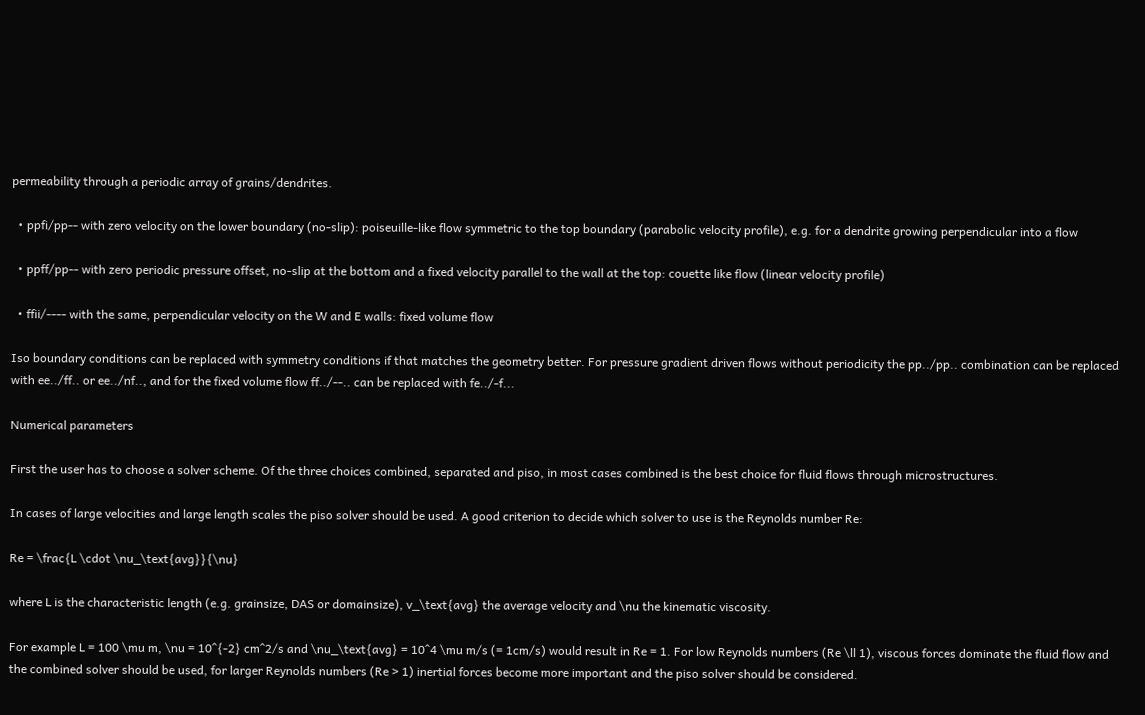permeability through a periodic array of grains/dendrites.

  • ppfi/pp-- with zero velocity on the lower boundary (no-slip): poiseuille-like flow symmetric to the top boundary (parabolic velocity profile), e.g. for a dendrite growing perpendicular into a flow

  • ppff/pp-- with zero periodic pressure offset, no-slip at the bottom and a fixed velocity parallel to the wall at the top: couette like flow (linear velocity profile)

  • ffii/---- with the same, perpendicular velocity on the W and E walls: fixed volume flow

Iso boundary conditions can be replaced with symmetry conditions if that matches the geometry better. For pressure gradient driven flows without periodicity the pp../pp.. combination can be replaced with ee../ff.. or ee../nf.., and for the fixed volume flow ff../--.. can be replaced with fe../-f...

Numerical parameters

First the user has to choose a solver scheme. Of the three choices combined, separated and piso, in most cases combined is the best choice for fluid flows through microstructures.

In cases of large velocities and large length scales the piso solver should be used. A good criterion to decide which solver to use is the Reynolds number Re:

Re = \frac{L \cdot \nu_\text{avg}}{\nu}

where L is the characteristic length (e.g. grainsize, DAS or domainsize), v_\text{avg} the average velocity and \nu the kinematic viscosity.

For example L = 100 \mu m, \nu = 10^{-2} cm^2/s and \nu_\text{avg} = 10^4 \mu m/s (= 1cm/s) would result in Re = 1. For low Reynolds numbers (Re \ll 1), viscous forces dominate the fluid flow and the combined solver should be used, for larger Reynolds numbers (Re > 1) inertial forces become more important and the piso solver should be considered.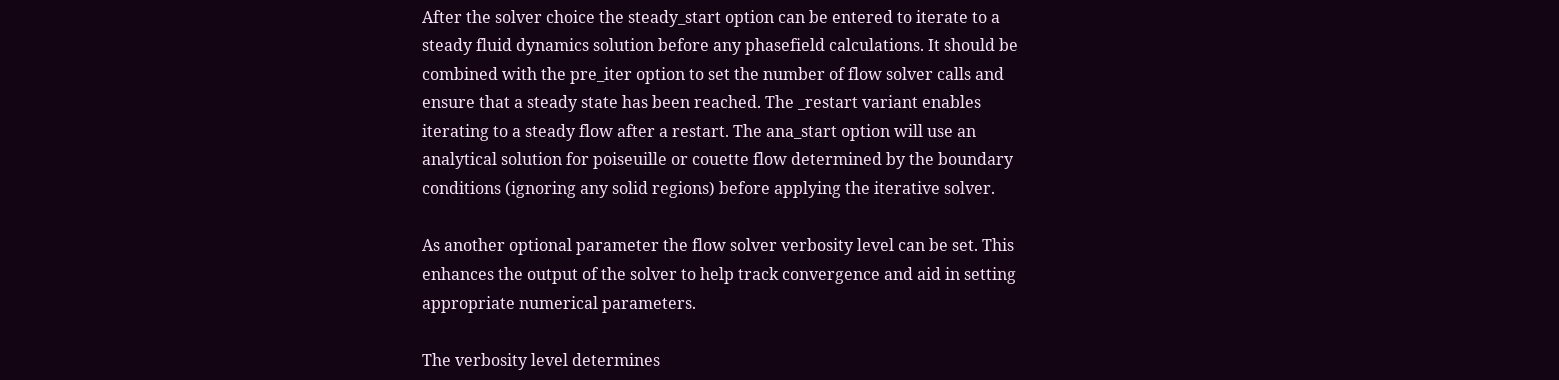After the solver choice the steady_start option can be entered to iterate to a steady fluid dynamics solution before any phasefield calculations. It should be combined with the pre_iter option to set the number of flow solver calls and ensure that a steady state has been reached. The _restart variant enables iterating to a steady flow after a restart. The ana_start option will use an analytical solution for poiseuille or couette flow determined by the boundary conditions (ignoring any solid regions) before applying the iterative solver.

As another optional parameter the flow solver verbosity level can be set. This enhances the output of the solver to help track convergence and aid in setting appropriate numerical parameters.

The verbosity level determines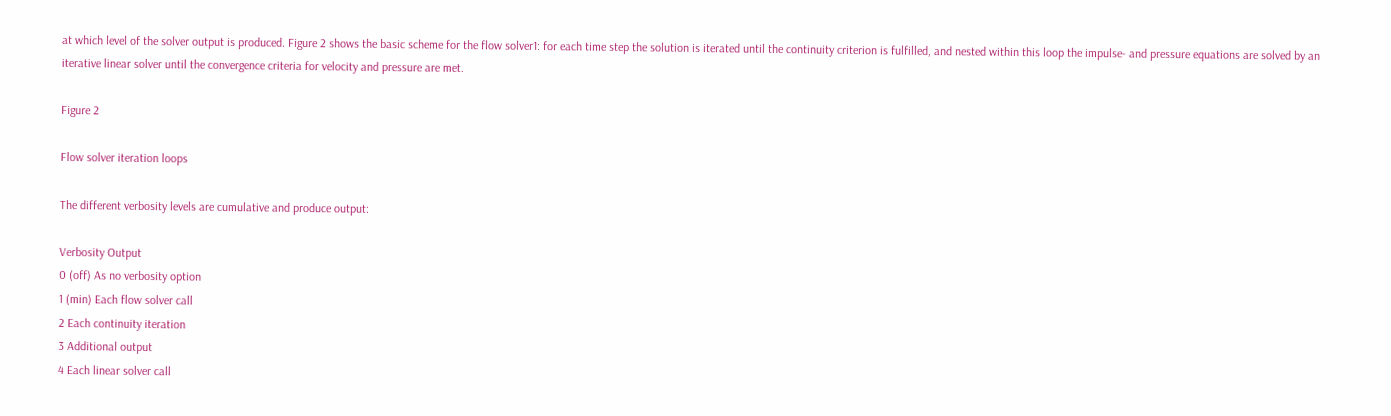at which level of the solver output is produced. Figure 2 shows the basic scheme for the flow solver1: for each time step the solution is iterated until the continuity criterion is fulfilled, and nested within this loop the impulse- and pressure equations are solved by an iterative linear solver until the convergence criteria for velocity and pressure are met.

Figure 2

Flow solver iteration loops

The different verbosity levels are cumulative and produce output:

Verbosity Output
0 (off) As no verbosity option
1 (min) Each flow solver call
2 Each continuity iteration
3 Additional output
4 Each linear solver call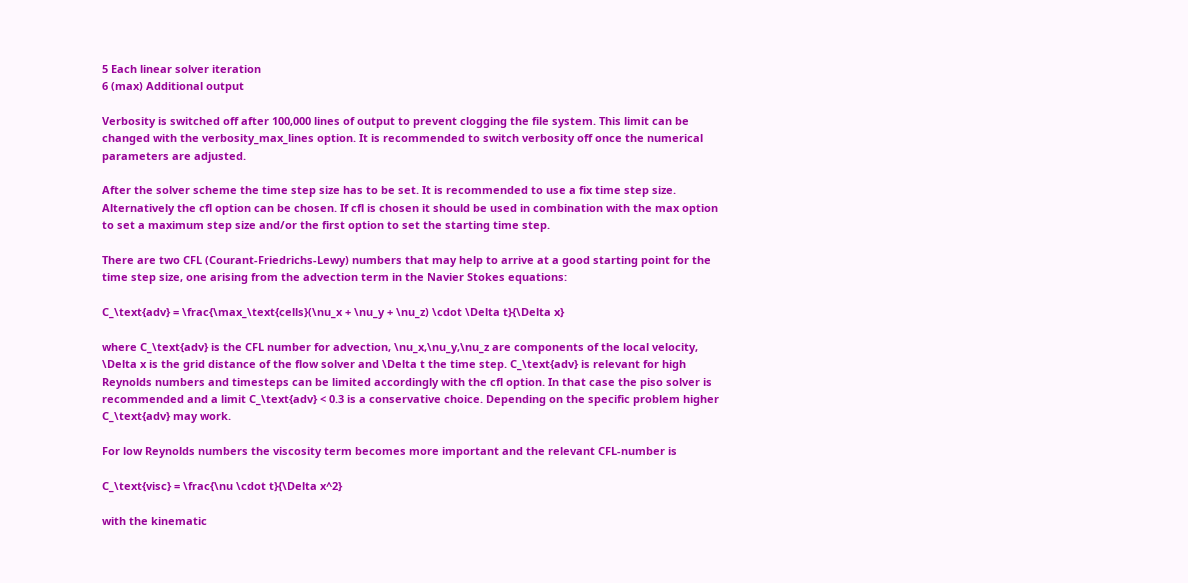5 Each linear solver iteration
6 (max) Additional output

Verbosity is switched off after 100,000 lines of output to prevent clogging the file system. This limit can be changed with the verbosity_max_lines option. It is recommended to switch verbosity off once the numerical parameters are adjusted.

After the solver scheme the time step size has to be set. It is recommended to use a fix time step size. Alternatively the cfl option can be chosen. If cfl is chosen it should be used in combination with the max option to set a maximum step size and/or the first option to set the starting time step.

There are two CFL (Courant-Friedrichs-Lewy) numbers that may help to arrive at a good starting point for the time step size, one arising from the advection term in the Navier Stokes equations:

C_\text{adv} = \frac{\max_\text{cells}(\nu_x + \nu_y + \nu_z) \cdot \Delta t}{\Delta x}

where C_\text{adv} is the CFL number for advection, \nu_x,\nu_y,\nu_z are components of the local velocity, \Delta x is the grid distance of the flow solver and \Delta t the time step. C_\text{adv} is relevant for high Reynolds numbers and timesteps can be limited accordingly with the cfl option. In that case the piso solver is recommended and a limit C_\text{adv} < 0.3 is a conservative choice. Depending on the specific problem higher C_\text{adv} may work.

For low Reynolds numbers the viscosity term becomes more important and the relevant CFL-number is

C_\text{visc} = \frac{\nu \cdot t}{\Delta x^2}

with the kinematic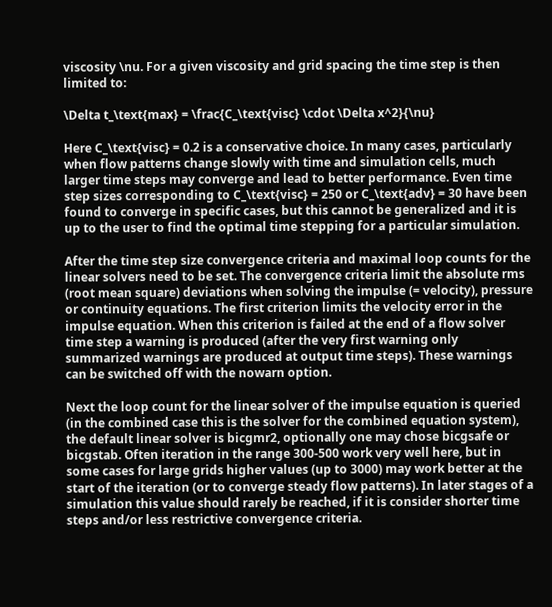viscosity \nu. For a given viscosity and grid spacing the time step is then limited to:

\Delta t_\text{max} = \frac{C_\text{visc} \cdot \Delta x^2}{\nu}

Here C_\text{visc} = 0.2 is a conservative choice. In many cases, particularly when flow patterns change slowly with time and simulation cells, much larger time steps may converge and lead to better performance. Even time step sizes corresponding to C_\text{visc} = 250 or C_\text{adv} = 30 have been found to converge in specific cases, but this cannot be generalized and it is up to the user to find the optimal time stepping for a particular simulation.

After the time step size convergence criteria and maximal loop counts for the linear solvers need to be set. The convergence criteria limit the absolute rms (root mean square) deviations when solving the impulse (= velocity), pressure or continuity equations. The first criterion limits the velocity error in the impulse equation. When this criterion is failed at the end of a flow solver time step a warning is produced (after the very first warning only summarized warnings are produced at output time steps). These warnings can be switched off with the nowarn option.

Next the loop count for the linear solver of the impulse equation is queried (in the combined case this is the solver for the combined equation system), the default linear solver is bicgmr2, optionally one may chose bicgsafe or bicgstab. Often iteration in the range 300-500 work very well here, but in some cases for large grids higher values (up to 3000) may work better at the start of the iteration (or to converge steady flow patterns). In later stages of a simulation this value should rarely be reached, if it is consider shorter time steps and/or less restrictive convergence criteria.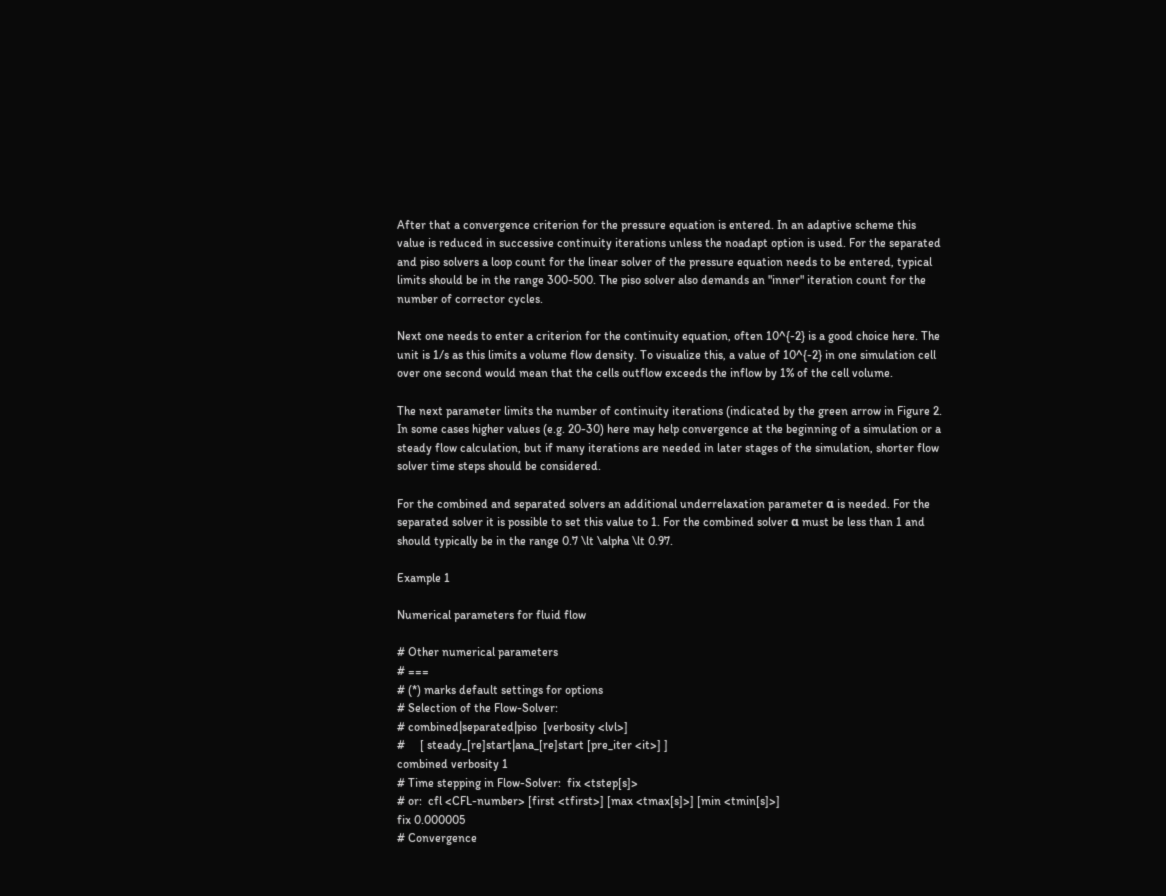After that a convergence criterion for the pressure equation is entered. In an adaptive scheme this value is reduced in successive continuity iterations unless the noadapt option is used. For the separated and piso solvers a loop count for the linear solver of the pressure equation needs to be entered, typical limits should be in the range 300-500. The piso solver also demands an "inner" iteration count for the number of corrector cycles.

Next one needs to enter a criterion for the continuity equation, often 10^{-2} is a good choice here. The unit is 1/s as this limits a volume flow density. To visualize this, a value of 10^{-2} in one simulation cell over one second would mean that the cells outflow exceeds the inflow by 1% of the cell volume.

The next parameter limits the number of continuity iterations (indicated by the green arrow in Figure 2. In some cases higher values (e.g. 20-30) here may help convergence at the beginning of a simulation or a steady flow calculation, but if many iterations are needed in later stages of the simulation, shorter flow solver time steps should be considered.

For the combined and separated solvers an additional underrelaxation parameter α is needed. For the separated solver it is possible to set this value to 1. For the combined solver α must be less than 1 and should typically be in the range 0.7 \lt \alpha \lt 0.97.

Example 1

Numerical parameters for fluid flow

# Other numerical parameters
# ===
# (*) marks default settings for options
# Selection of the Flow-Solver:
# combined|separated|piso  [verbosity <lvl>]
#     [ steady_[re]start|ana_[re]start [pre_iter <it>] ]
combined verbosity 1
# Time stepping in Flow-Solver:  fix <tstep[s]>
# or:  cfl <CFL-number> [first <tfirst>] [max <tmax[s]>] [min <tmin[s]>]
fix 0.000005
# Convergence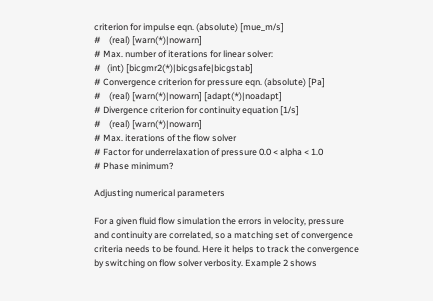criterion for impulse eqn. (absolute) [mue_m/s]
#    (real) [warn(*)|nowarn]
# Max. number of iterations for linear solver:
#   (int) [bicgmr2(*)|bicgsafe|bicgstab]
# Convergence criterion for pressure eqn. (absolute) [Pa]
#    (real) [warn(*)|nowarn] [adapt(*)|noadapt]
# Divergence criterion for continuity equation [1/s]
#    (real) [warn(*)|nowarn]
# Max. iterations of the flow solver
# Factor for underrelaxation of pressure 0.0 < alpha < 1.0
# Phase minimum?

Adjusting numerical parameters

For a given fluid flow simulation the errors in velocity, pressure and continuity are correlated, so a matching set of convergence criteria needs to be found. Here it helps to track the convergence by switching on flow solver verbosity. Example 2 shows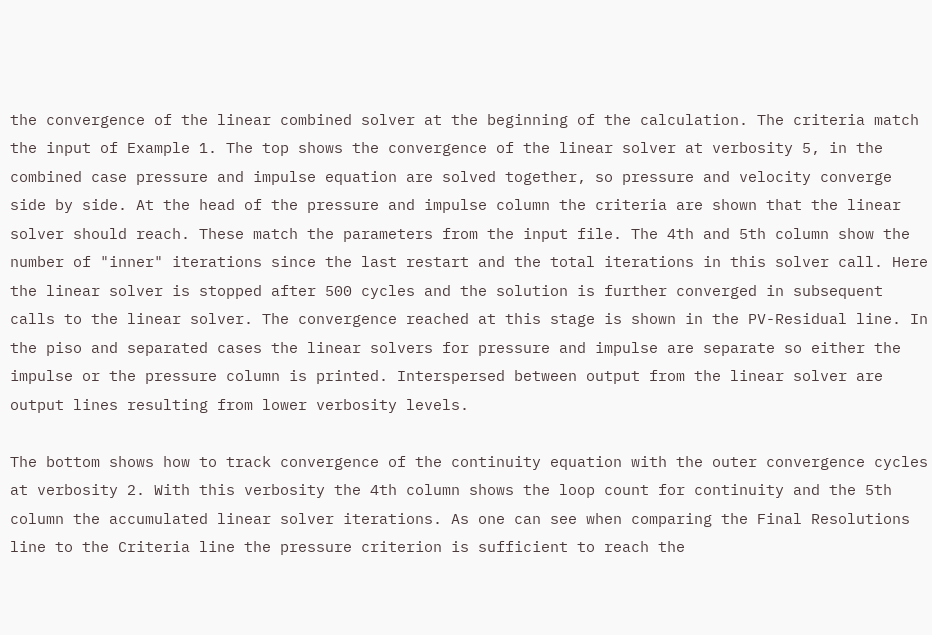the convergence of the linear combined solver at the beginning of the calculation. The criteria match the input of Example 1. The top shows the convergence of the linear solver at verbosity 5, in the combined case pressure and impulse equation are solved together, so pressure and velocity converge side by side. At the head of the pressure and impulse column the criteria are shown that the linear solver should reach. These match the parameters from the input file. The 4th and 5th column show the number of "inner" iterations since the last restart and the total iterations in this solver call. Here the linear solver is stopped after 500 cycles and the solution is further converged in subsequent calls to the linear solver. The convergence reached at this stage is shown in the PV-Residual line. In the piso and separated cases the linear solvers for pressure and impulse are separate so either the impulse or the pressure column is printed. Interspersed between output from the linear solver are output lines resulting from lower verbosity levels.

The bottom shows how to track convergence of the continuity equation with the outer convergence cycles at verbosity 2. With this verbosity the 4th column shows the loop count for continuity and the 5th column the accumulated linear solver iterations. As one can see when comparing the Final Resolutions line to the Criteria line the pressure criterion is sufficient to reach the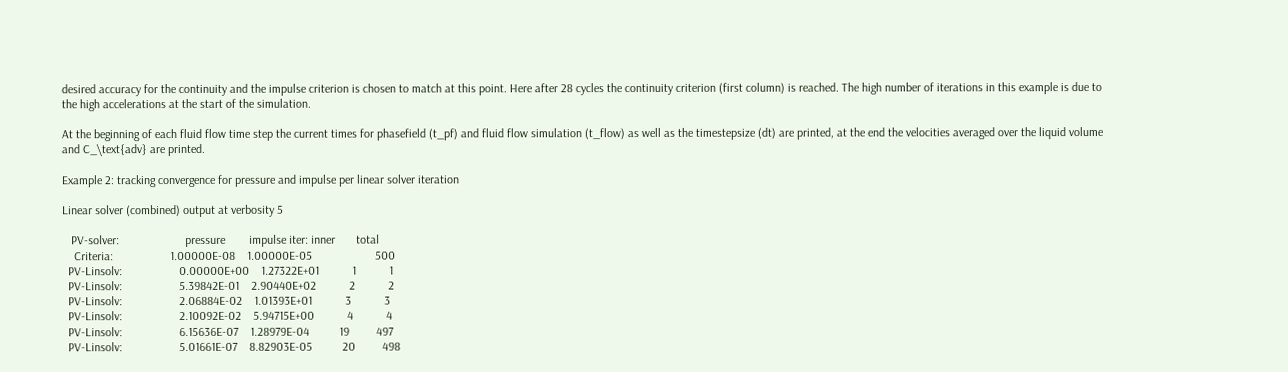desired accuracy for the continuity and the impulse criterion is chosen to match at this point. Here after 28 cycles the continuity criterion (first column) is reached. The high number of iterations in this example is due to the high accelerations at the start of the simulation.

At the beginning of each fluid flow time step the current times for phasefield (t_pf) and fluid flow simulation (t_flow) as well as the timestepsize (dt) are printed, at the end the velocities averaged over the liquid volume and C_\text{adv} are printed.

Example 2: tracking convergence for pressure and impulse per linear solver iteration

Linear solver (combined) output at verbosity 5

   PV-solver:                      pressure        impulse iter: inner       total
    Criteria:                   1.00000E-08    1.00000E-05                     500
  PV-Linsolv:                   0.00000E+00    1.27322E+01           1           1
  PV-Linsolv:                   5.39842E-01    2.90440E+02           2           2
  PV-Linsolv:                   2.06884E-02    1.01393E+01           3           3
  PV-Linsolv:                   2.10092E-02    5.94715E+00           4           4
  PV-Linsolv:                   6.15636E-07    1.28979E-04          19         497
  PV-Linsolv:                   5.01661E-07    8.82903E-05          20         498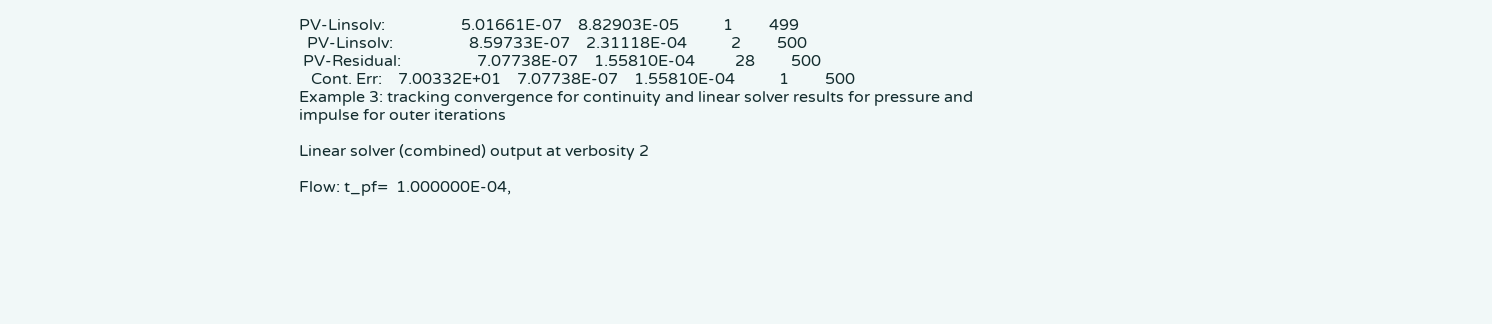PV-Linsolv:                   5.01661E-07    8.82903E-05           1         499
  PV-Linsolv:                   8.59733E-07    2.31118E-04           2         500
 PV-Residual:                   7.07738E-07    1.55810E-04          28         500
   Cont. Err:    7.00332E+01    7.07738E-07    1.55810E-04           1         500
Example 3: tracking convergence for continuity and linear solver results for pressure and impulse for outer iterations

Linear solver (combined) output at verbosity 2

Flow: t_pf=  1.000000E-04,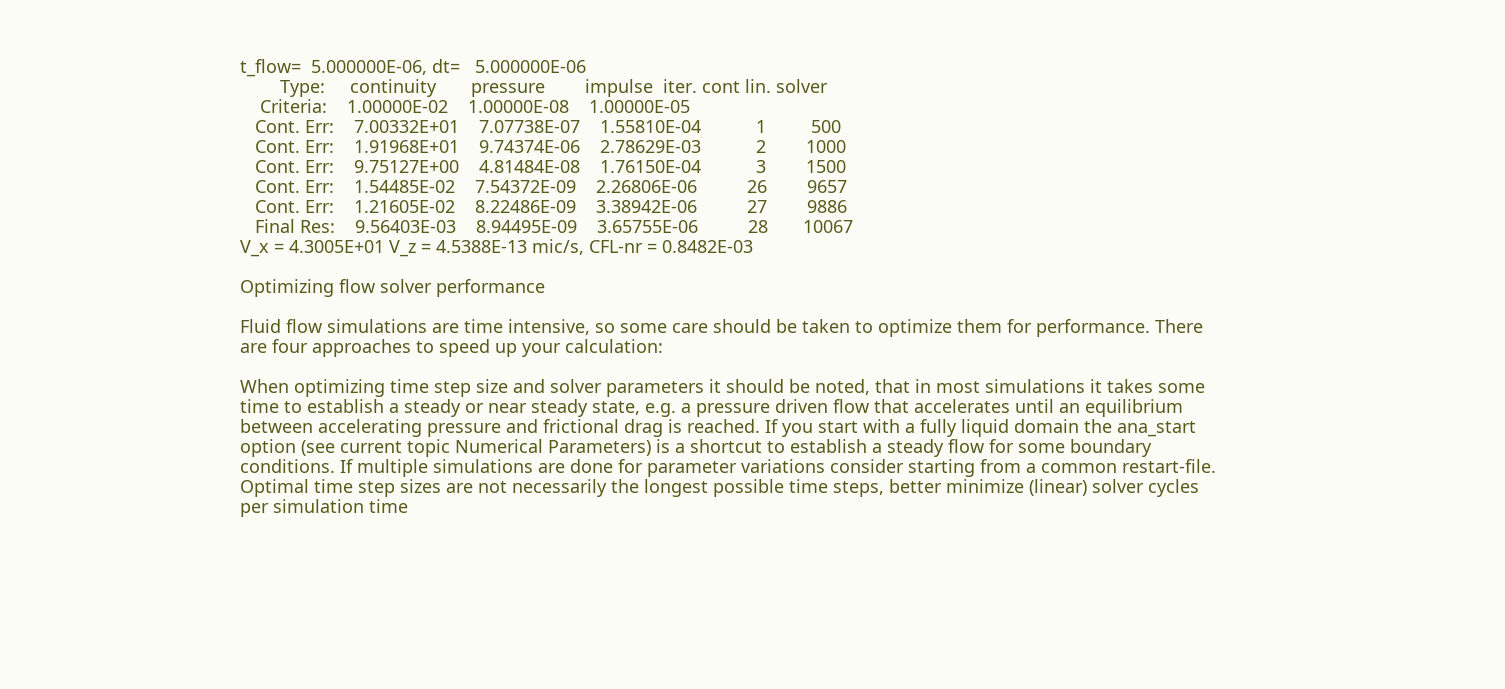t_flow=  5.000000E-06, dt=   5.000000E-06
        Type:     continuity       pressure        impulse  iter. cont lin. solver
    Criteria:    1.00000E-02    1.00000E-08    1.00000E-05
   Cont. Err:    7.00332E+01    7.07738E-07    1.55810E-04           1         500
   Cont. Err:    1.91968E+01    9.74374E-06    2.78629E-03           2        1000
   Cont. Err:    9.75127E+00    4.81484E-08    1.76150E-04           3        1500
   Cont. Err:    1.54485E-02    7.54372E-09    2.26806E-06          26        9657
   Cont. Err:    1.21605E-02    8.22486E-09    3.38942E-06          27        9886
   Final Res:    9.56403E-03    8.94495E-09    3.65755E-06          28       10067
V_x = 4.3005E+01 V_z = 4.5388E-13 mic/s, CFL-nr = 0.8482E-03

Optimizing flow solver performance

Fluid flow simulations are time intensive, so some care should be taken to optimize them for performance. There are four approaches to speed up your calculation:

When optimizing time step size and solver parameters it should be noted, that in most simulations it takes some time to establish a steady or near steady state, e.g. a pressure driven flow that accelerates until an equilibrium between accelerating pressure and frictional drag is reached. If you start with a fully liquid domain the ana_start option (see current topic Numerical Parameters) is a shortcut to establish a steady flow for some boundary conditions. If multiple simulations are done for parameter variations consider starting from a common restart-file. Optimal time step sizes are not necessarily the longest possible time steps, better minimize (linear) solver cycles per simulation time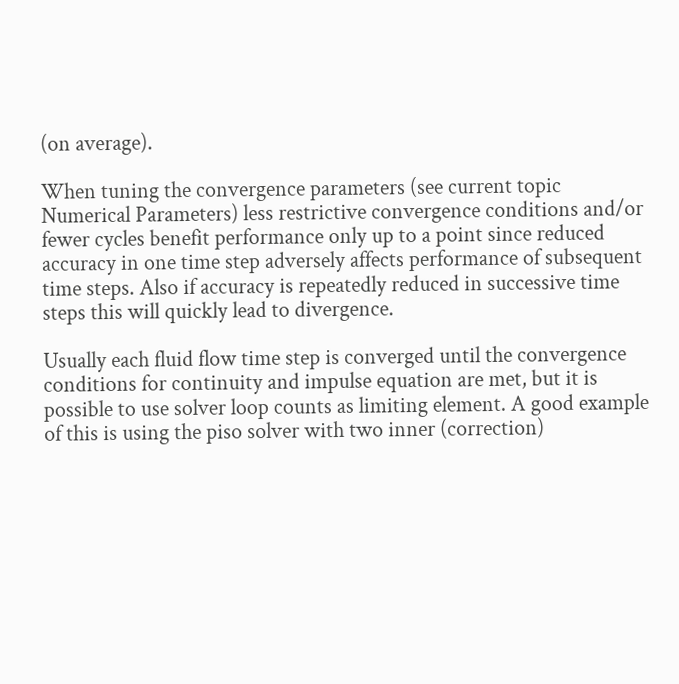(on average).

When tuning the convergence parameters (see current topic Numerical Parameters) less restrictive convergence conditions and/or fewer cycles benefit performance only up to a point since reduced accuracy in one time step adversely affects performance of subsequent time steps. Also if accuracy is repeatedly reduced in successive time steps this will quickly lead to divergence.

Usually each fluid flow time step is converged until the convergence conditions for continuity and impulse equation are met, but it is possible to use solver loop counts as limiting element. A good example of this is using the piso solver with two inner (correction)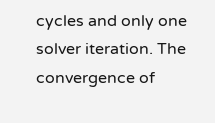cycles and only one solver iteration. The convergence of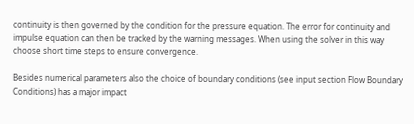continuity is then governed by the condition for the pressure equation. The error for continuity and impulse equation can then be tracked by the warning messages. When using the solver in this way choose short time steps to ensure convergence.

Besides numerical parameters also the choice of boundary conditions (see input section Flow Boundary Conditions) has a major impact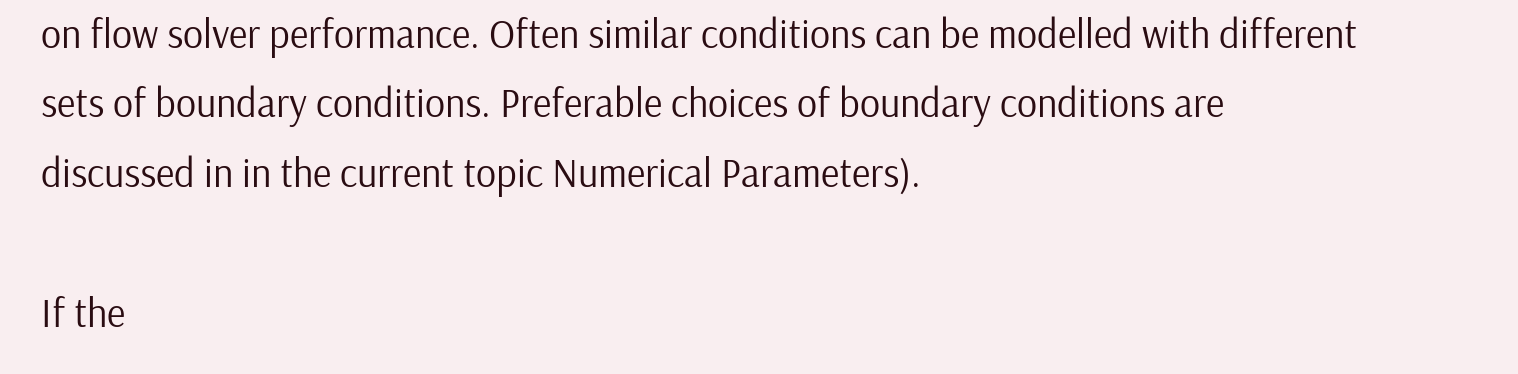on flow solver performance. Often similar conditions can be modelled with different sets of boundary conditions. Preferable choices of boundary conditions are discussed in in the current topic Numerical Parameters).

If the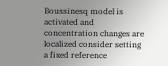Boussinesq model is activated and concentration changes are localized consider setting a fixed reference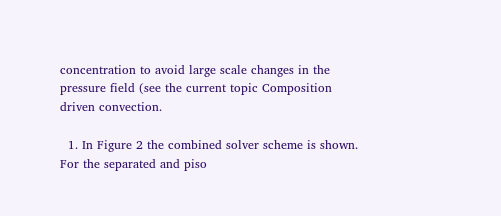concentration to avoid large scale changes in the pressure field (see the current topic Composition driven convection.

  1. In Figure 2 the combined solver scheme is shown. For the separated and piso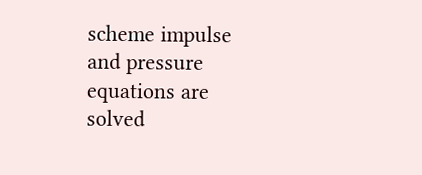scheme impulse and pressure equations are solved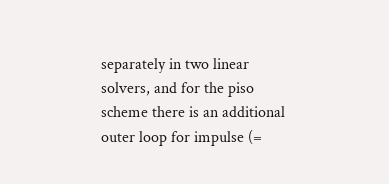separately in two linear solvers, and for the piso scheme there is an additional outer loop for impulse (=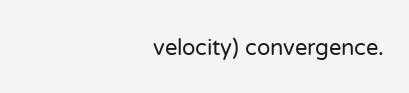velocity) convergence.